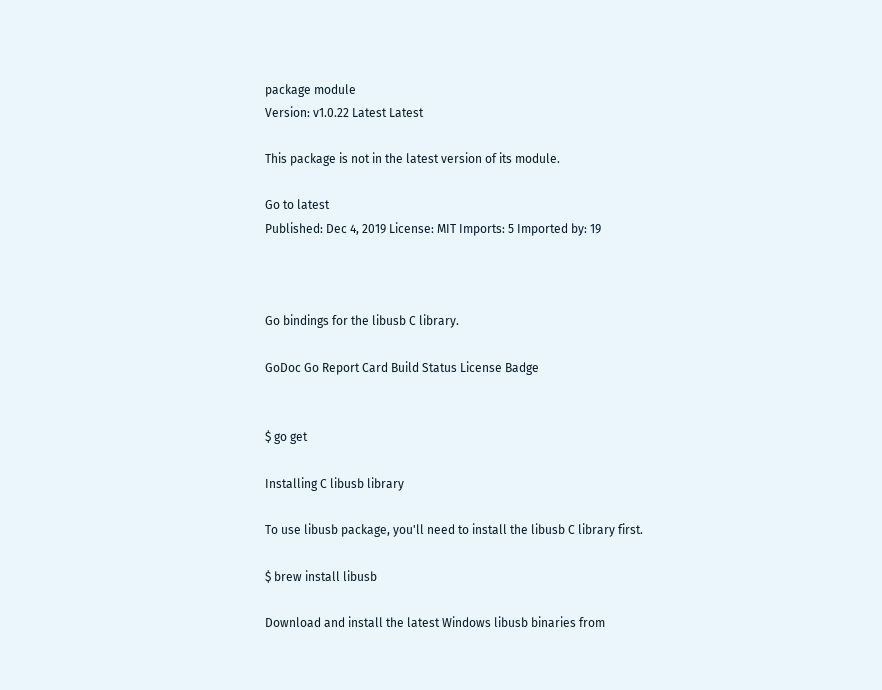package module
Version: v1.0.22 Latest Latest

This package is not in the latest version of its module.

Go to latest
Published: Dec 4, 2019 License: MIT Imports: 5 Imported by: 19



Go bindings for the libusb C library.

GoDoc Go Report Card Build Status License Badge


$ go get

Installing C libusb library

To use libusb package, you'll need to install the libusb C library first.

$ brew install libusb

Download and install the latest Windows libusb binaries from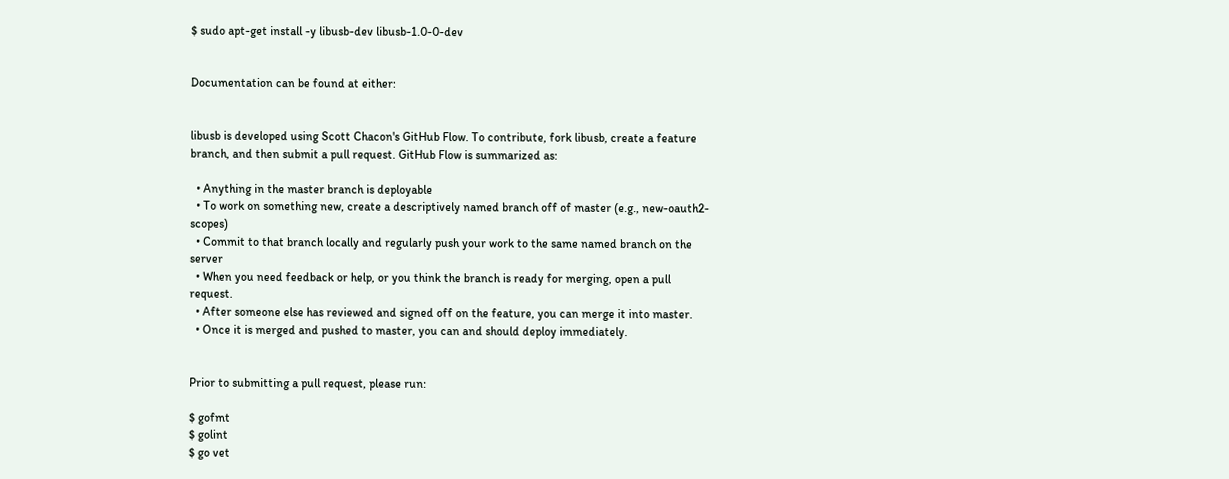$ sudo apt-get install -y libusb-dev libusb-1.0-0-dev


Documentation can be found at either:


libusb is developed using Scott Chacon's GitHub Flow. To contribute, fork libusb, create a feature branch, and then submit a pull request. GitHub Flow is summarized as:

  • Anything in the master branch is deployable
  • To work on something new, create a descriptively named branch off of master (e.g., new-oauth2-scopes)
  • Commit to that branch locally and regularly push your work to the same named branch on the server
  • When you need feedback or help, or you think the branch is ready for merging, open a pull request.
  • After someone else has reviewed and signed off on the feature, you can merge it into master.
  • Once it is merged and pushed to master, you can and should deploy immediately.


Prior to submitting a pull request, please run:

$ gofmt
$ golint
$ go vet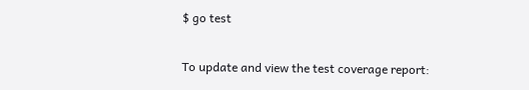$ go test

To update and view the test coverage report: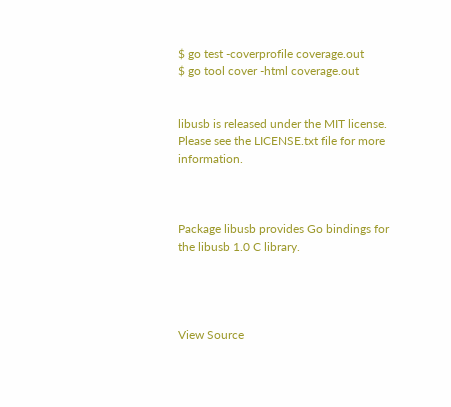$ go test -coverprofile coverage.out
$ go tool cover -html coverage.out


libusb is released under the MIT license. Please see the LICENSE.txt file for more information.



Package libusb provides Go bindings for the libusb 1.0 C library.




View Source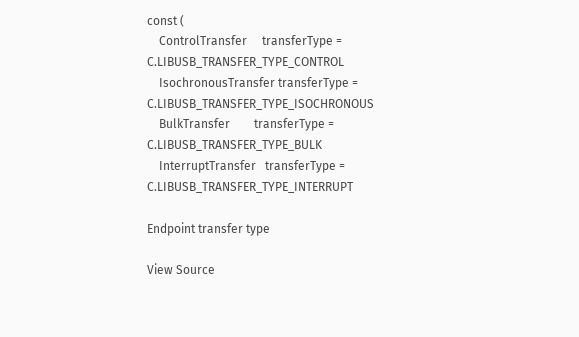const (
    ControlTransfer     transferType = C.LIBUSB_TRANSFER_TYPE_CONTROL
    IsochronousTransfer transferType = C.LIBUSB_TRANSFER_TYPE_ISOCHRONOUS
    BulkTransfer        transferType = C.LIBUSB_TRANSFER_TYPE_BULK
    InterruptTransfer   transferType = C.LIBUSB_TRANSFER_TYPE_INTERRUPT

Endpoint transfer type

View Source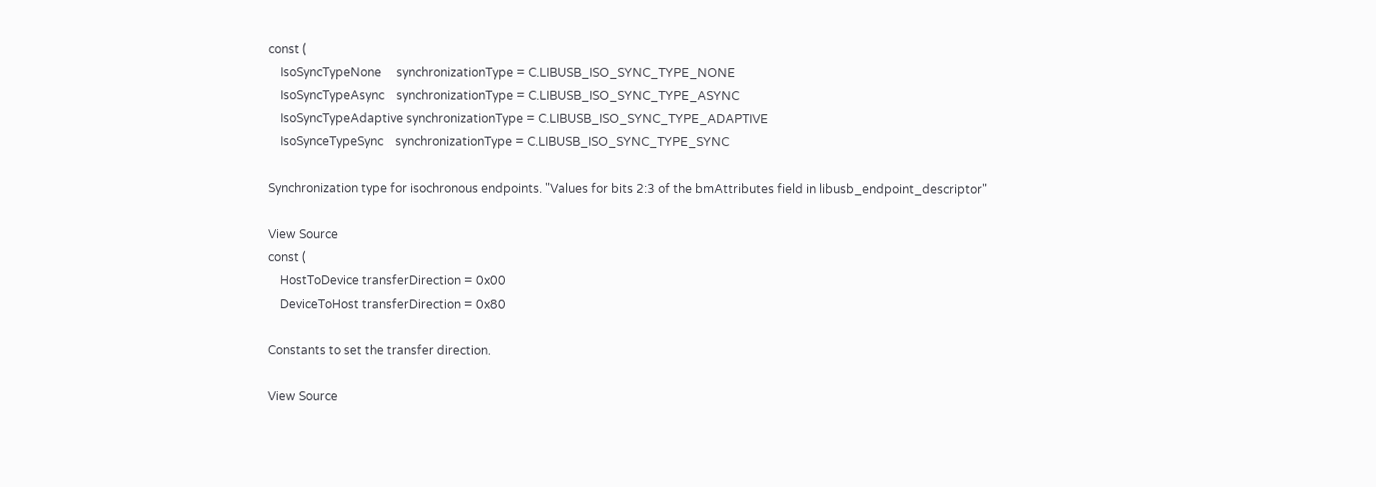const (
    IsoSyncTypeNone     synchronizationType = C.LIBUSB_ISO_SYNC_TYPE_NONE
    IsoSyncTypeAsync    synchronizationType = C.LIBUSB_ISO_SYNC_TYPE_ASYNC
    IsoSyncTypeAdaptive synchronizationType = C.LIBUSB_ISO_SYNC_TYPE_ADAPTIVE
    IsoSynceTypeSync    synchronizationType = C.LIBUSB_ISO_SYNC_TYPE_SYNC

Synchronization type for isochronous endpoints. "Values for bits 2:3 of the bmAttributes field in libusb_endpoint_descriptor"

View Source
const (
    HostToDevice transferDirection = 0x00
    DeviceToHost transferDirection = 0x80

Constants to set the transfer direction.

View Source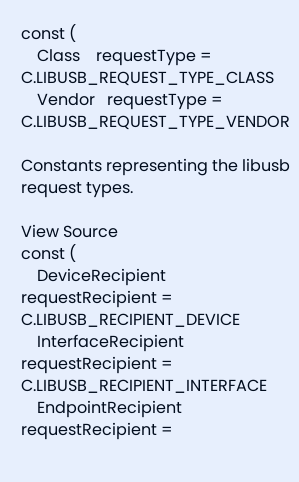const (
    Class    requestType = C.LIBUSB_REQUEST_TYPE_CLASS
    Vendor   requestType = C.LIBUSB_REQUEST_TYPE_VENDOR

Constants representing the libusb request types.

View Source
const (
    DeviceRecipient    requestRecipient = C.LIBUSB_RECIPIENT_DEVICE
    InterfaceRecipient requestRecipient = C.LIBUSB_RECIPIENT_INTERFACE
    EndpointRecipient  requestRecipient =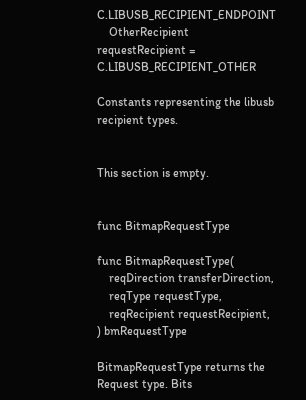C.LIBUSB_RECIPIENT_ENDPOINT
    OtherRecipient     requestRecipient = C.LIBUSB_RECIPIENT_OTHER

Constants representing the libusb recipient types.


This section is empty.


func BitmapRequestType

func BitmapRequestType(
    reqDirection transferDirection,
    reqType requestType,
    reqRecipient requestRecipient,
) bmRequestType

BitmapRequestType returns the Request type. Bits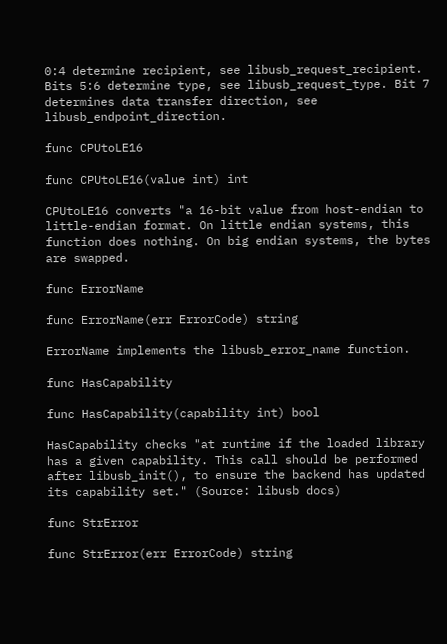0:4 determine recipient, see libusb_request_recipient. Bits 5:6 determine type, see libusb_request_type. Bit 7 determines data transfer direction, see libusb_endpoint_direction.

func CPUtoLE16

func CPUtoLE16(value int) int

CPUtoLE16 converts "a 16-bit value from host-endian to little-endian format. On little endian systems, this function does nothing. On big endian systems, the bytes are swapped.

func ErrorName

func ErrorName(err ErrorCode) string

ErrorName implements the libusb_error_name function.

func HasCapability

func HasCapability(capability int) bool

HasCapability checks "at runtime if the loaded library has a given capability. This call should be performed after libusb_init(), to ensure the backend has updated its capability set." (Source: libusb docs)

func StrError

func StrError(err ErrorCode) string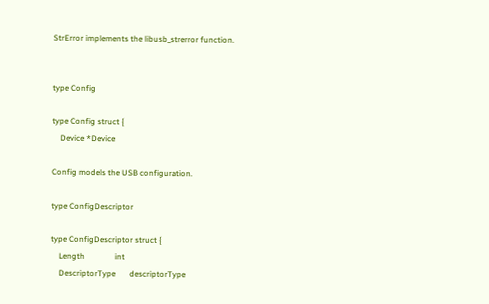StrError implements the libusb_strerror function.


type Config

type Config struct {
    Device *Device

Config models the USB configuration.

type ConfigDescriptor

type ConfigDescriptor struct {
    Length               int
    DescriptorType       descriptorType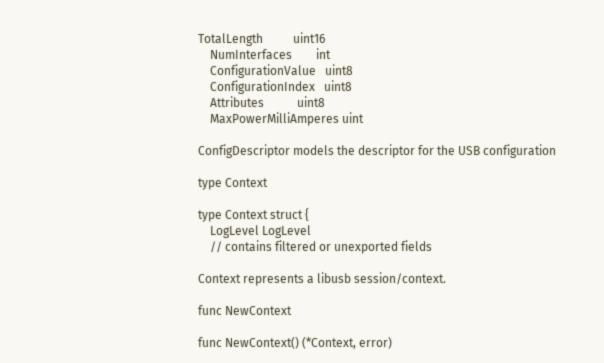TotalLength          uint16
    NumInterfaces        int
    ConfigurationValue   uint8
    ConfigurationIndex   uint8
    Attributes           uint8
    MaxPowerMilliAmperes uint

ConfigDescriptor models the descriptor for the USB configuration

type Context

type Context struct {
    LogLevel LogLevel
    // contains filtered or unexported fields

Context represents a libusb session/context.

func NewContext

func NewContext() (*Context, error)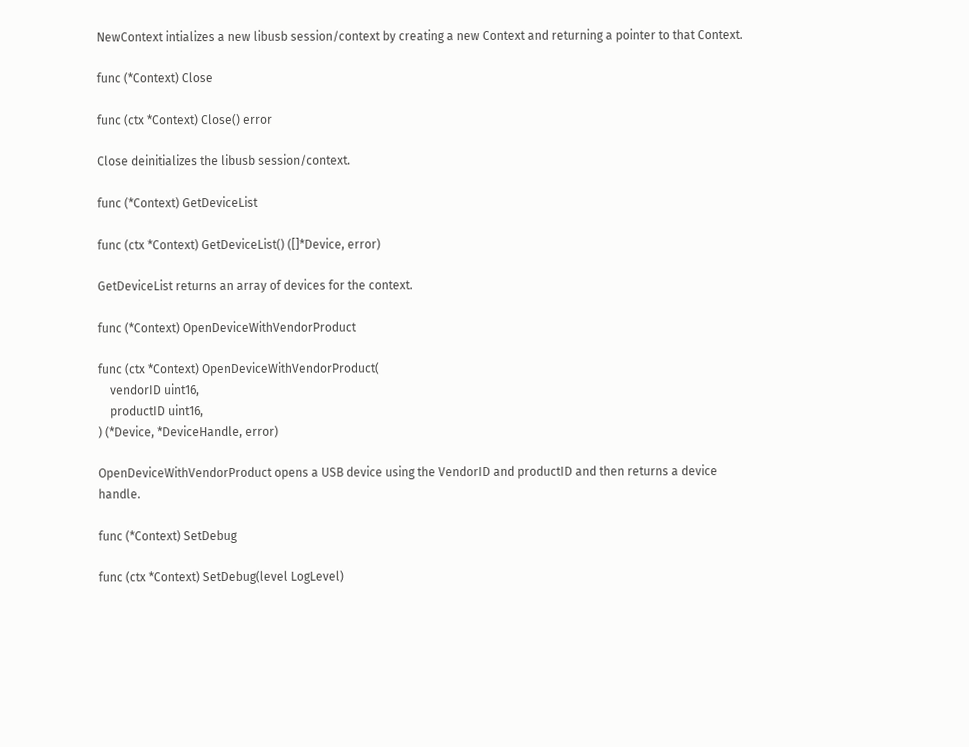NewContext intializes a new libusb session/context by creating a new Context and returning a pointer to that Context.

func (*Context) Close

func (ctx *Context) Close() error

Close deinitializes the libusb session/context.

func (*Context) GetDeviceList

func (ctx *Context) GetDeviceList() ([]*Device, error)

GetDeviceList returns an array of devices for the context.

func (*Context) OpenDeviceWithVendorProduct

func (ctx *Context) OpenDeviceWithVendorProduct(
    vendorID uint16,
    productID uint16,
) (*Device, *DeviceHandle, error)

OpenDeviceWithVendorProduct opens a USB device using the VendorID and productID and then returns a device handle.

func (*Context) SetDebug

func (ctx *Context) SetDebug(level LogLevel)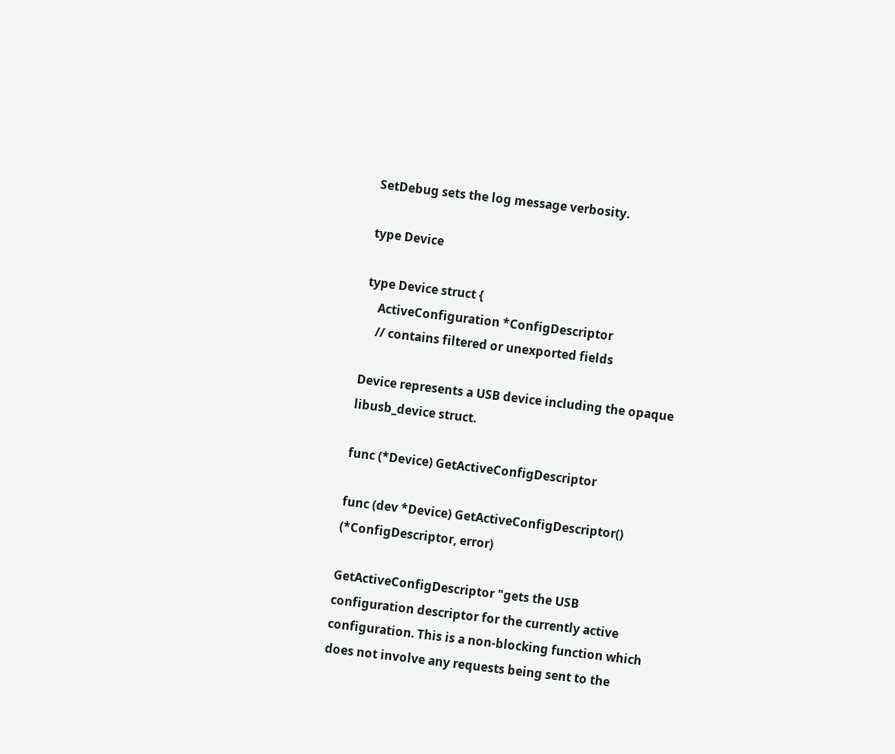SetDebug sets the log message verbosity.

type Device

type Device struct {
    ActiveConfiguration *ConfigDescriptor
    // contains filtered or unexported fields

Device represents a USB device including the opaque libusb_device struct.

func (*Device) GetActiveConfigDescriptor

func (dev *Device) GetActiveConfigDescriptor() (*ConfigDescriptor, error)

GetActiveConfigDescriptor "gets the USB configuration descriptor for the currently active configuration. This is a non-blocking function which does not involve any requests being sent to the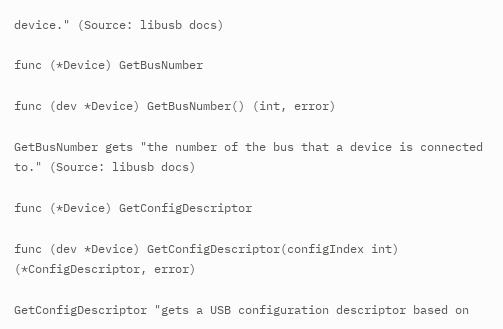device." (Source: libusb docs)

func (*Device) GetBusNumber

func (dev *Device) GetBusNumber() (int, error)

GetBusNumber gets "the number of the bus that a device is connected to." (Source: libusb docs)

func (*Device) GetConfigDescriptor

func (dev *Device) GetConfigDescriptor(configIndex int) (*ConfigDescriptor, error)

GetConfigDescriptor "gets a USB configuration descriptor based on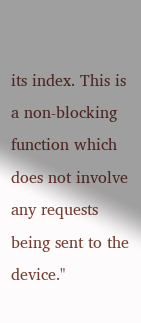its index. This is a non-blocking function which does not involve any requests being sent to the device."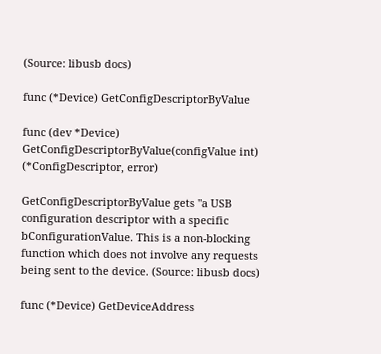(Source: libusb docs)

func (*Device) GetConfigDescriptorByValue

func (dev *Device) GetConfigDescriptorByValue(configValue int) (*ConfigDescriptor, error)

GetConfigDescriptorByValue gets "a USB configuration descriptor with a specific bConfigurationValue. This is a non-blocking function which does not involve any requests being sent to the device. (Source: libusb docs)

func (*Device) GetDeviceAddress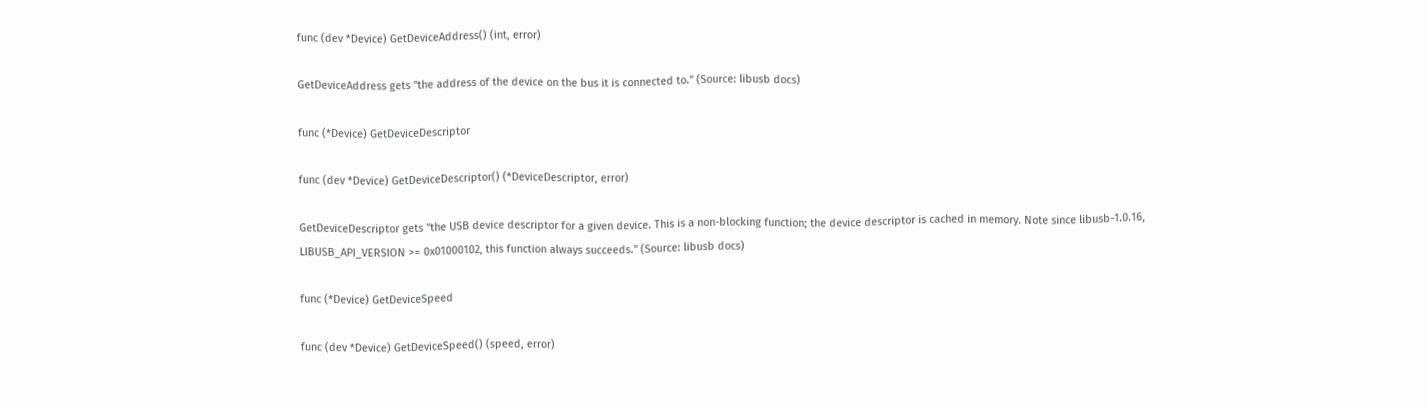func (dev *Device) GetDeviceAddress() (int, error)

GetDeviceAddress gets "the address of the device on the bus it is connected to." (Source: libusb docs)

func (*Device) GetDeviceDescriptor

func (dev *Device) GetDeviceDescriptor() (*DeviceDescriptor, error)

GetDeviceDescriptor gets "the USB device descriptor for a given device. This is a non-blocking function; the device descriptor is cached in memory. Note since libusb-1.0.16, LIBUSB_API_VERSION >= 0x01000102, this function always succeeds." (Source: libusb docs)

func (*Device) GetDeviceSpeed

func (dev *Device) GetDeviceSpeed() (speed, error)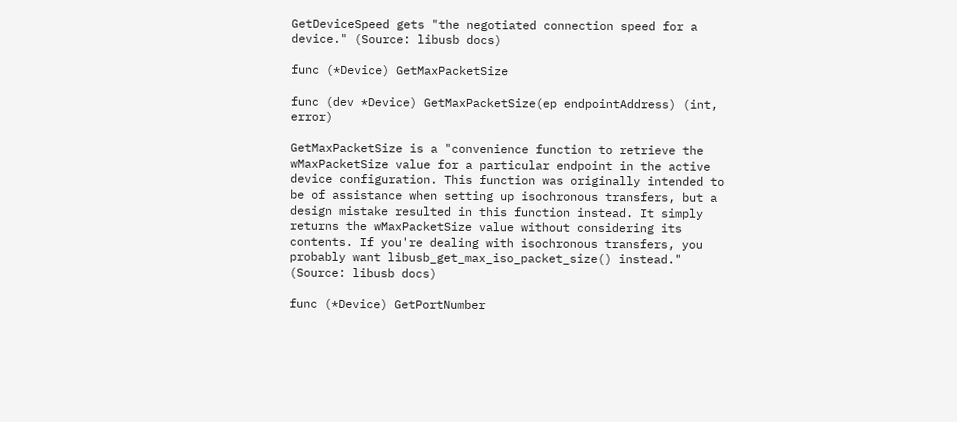GetDeviceSpeed gets "the negotiated connection speed for a device." (Source: libusb docs)

func (*Device) GetMaxPacketSize

func (dev *Device) GetMaxPacketSize(ep endpointAddress) (int, error)

GetMaxPacketSize is a "convenience function to retrieve the wMaxPacketSize value for a particular endpoint in the active device configuration. This function was originally intended to be of assistance when setting up isochronous transfers, but a design mistake resulted in this function instead. It simply returns the wMaxPacketSize value without considering its contents. If you're dealing with isochronous transfers, you probably want libusb_get_max_iso_packet_size() instead." (Source: libusb docs)

func (*Device) GetPortNumber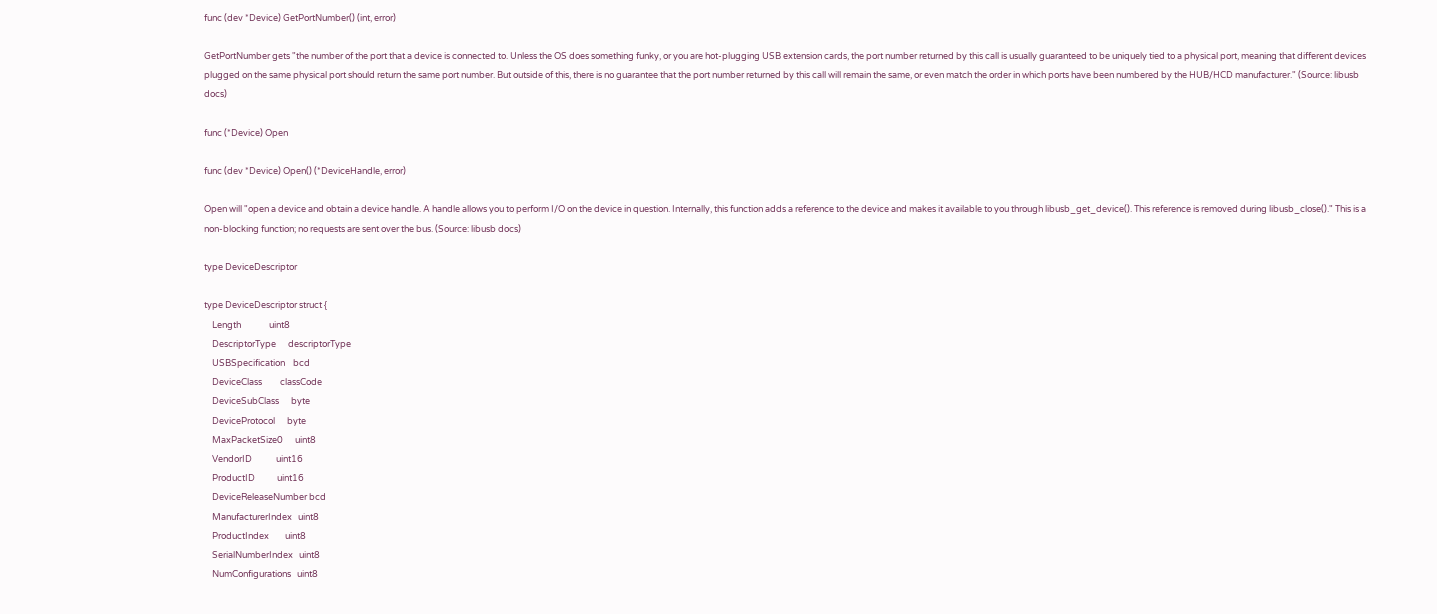func (dev *Device) GetPortNumber() (int, error)

GetPortNumber gets "the number of the port that a device is connected to. Unless the OS does something funky, or you are hot-plugging USB extension cards, the port number returned by this call is usually guaranteed to be uniquely tied to a physical port, meaning that different devices plugged on the same physical port should return the same port number. But outside of this, there is no guarantee that the port number returned by this call will remain the same, or even match the order in which ports have been numbered by the HUB/HCD manufacturer." (Source: libusb docs)

func (*Device) Open

func (dev *Device) Open() (*DeviceHandle, error)

Open will "open a device and obtain a device handle. A handle allows you to perform I/O on the device in question. Internally, this function adds a reference to the device and makes it available to you through libusb_get_device(). This reference is removed during libusb_close()." This is a non-blocking function; no requests are sent over the bus. (Source: libusb docs)

type DeviceDescriptor

type DeviceDescriptor struct {
    Length              uint8
    DescriptorType      descriptorType
    USBSpecification    bcd
    DeviceClass         classCode
    DeviceSubClass      byte
    DeviceProtocol      byte
    MaxPacketSize0      uint8
    VendorID            uint16
    ProductID           uint16
    DeviceReleaseNumber bcd
    ManufacturerIndex   uint8
    ProductIndex        uint8
    SerialNumberIndex   uint8
    NumConfigurations   uint8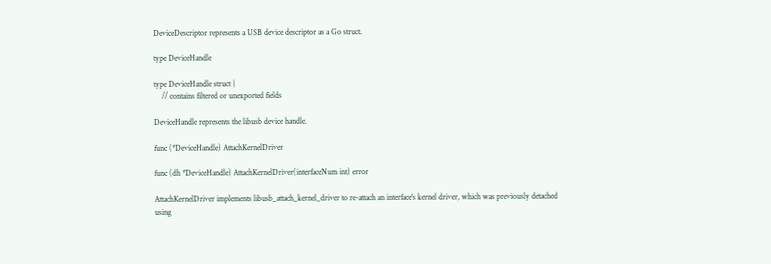DeviceDescriptor represents a USB device descriptor as a Go struct.

type DeviceHandle

type DeviceHandle struct {
    // contains filtered or unexported fields

DeviceHandle represents the libusb device handle.

func (*DeviceHandle) AttachKernelDriver

func (dh *DeviceHandle) AttachKernelDriver(interfaceNum int) error

AttachKernelDriver implements libusb_attach_kernel_driver to re-attach an interface's kernel driver, which was previously detached using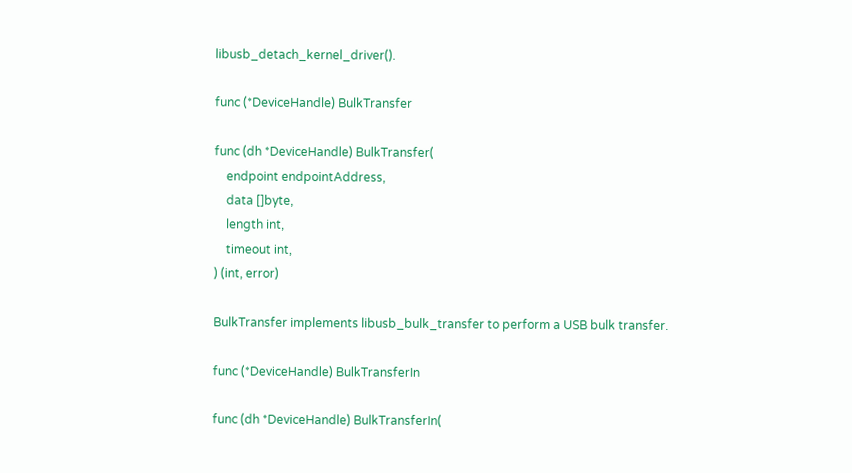libusb_detach_kernel_driver().

func (*DeviceHandle) BulkTransfer

func (dh *DeviceHandle) BulkTransfer(
    endpoint endpointAddress,
    data []byte,
    length int,
    timeout int,
) (int, error)

BulkTransfer implements libusb_bulk_transfer to perform a USB bulk transfer.

func (*DeviceHandle) BulkTransferIn

func (dh *DeviceHandle) BulkTransferIn(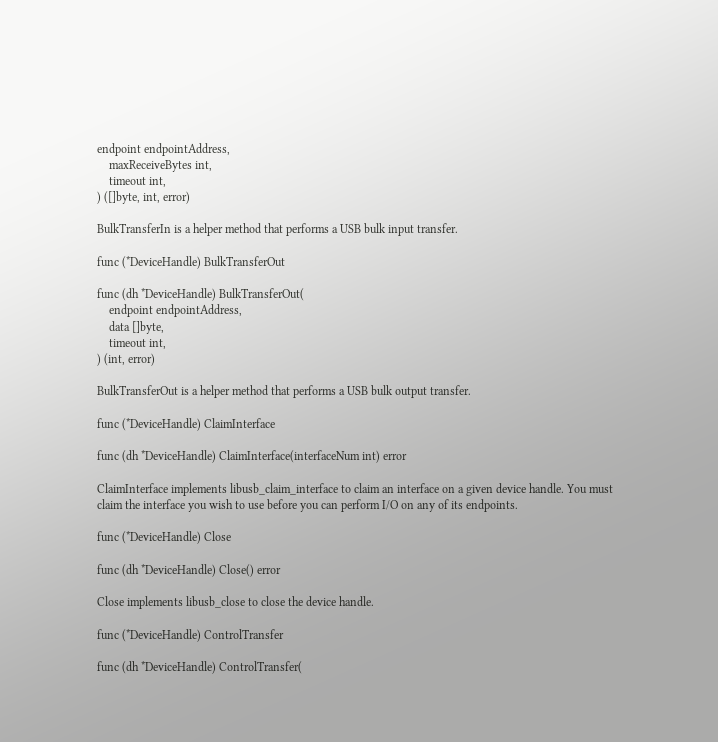endpoint endpointAddress,
    maxReceiveBytes int,
    timeout int,
) ([]byte, int, error)

BulkTransferIn is a helper method that performs a USB bulk input transfer.

func (*DeviceHandle) BulkTransferOut

func (dh *DeviceHandle) BulkTransferOut(
    endpoint endpointAddress,
    data []byte,
    timeout int,
) (int, error)

BulkTransferOut is a helper method that performs a USB bulk output transfer.

func (*DeviceHandle) ClaimInterface

func (dh *DeviceHandle) ClaimInterface(interfaceNum int) error

ClaimInterface implements libusb_claim_interface to claim an interface on a given device handle. You must claim the interface you wish to use before you can perform I/O on any of its endpoints.

func (*DeviceHandle) Close

func (dh *DeviceHandle) Close() error

Close implements libusb_close to close the device handle.

func (*DeviceHandle) ControlTransfer

func (dh *DeviceHandle) ControlTransfer(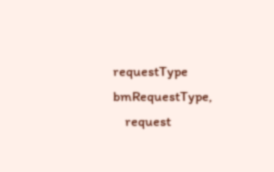requestType bmRequestType,
    request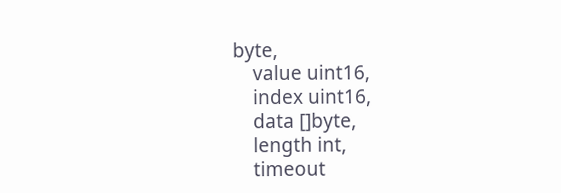byte,
    value uint16,
    index uint16,
    data []byte,
    length int,
    timeout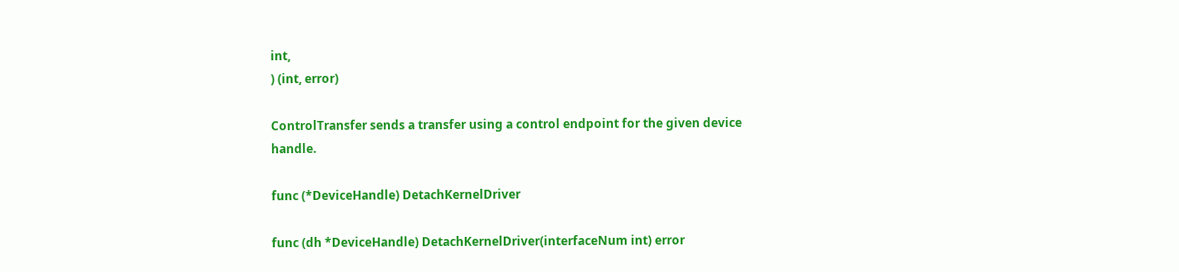int,
) (int, error)

ControlTransfer sends a transfer using a control endpoint for the given device handle.

func (*DeviceHandle) DetachKernelDriver

func (dh *DeviceHandle) DetachKernelDriver(interfaceNum int) error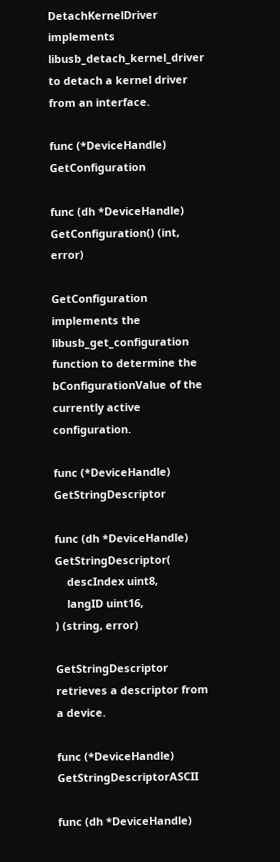DetachKernelDriver implements libusb_detach_kernel_driver to detach a kernel driver from an interface.

func (*DeviceHandle) GetConfiguration

func (dh *DeviceHandle) GetConfiguration() (int, error)

GetConfiguration implements the libusb_get_configuration function to determine the bConfigurationValue of the currently active configuration.

func (*DeviceHandle) GetStringDescriptor

func (dh *DeviceHandle) GetStringDescriptor(
    descIndex uint8,
    langID uint16,
) (string, error)

GetStringDescriptor retrieves a descriptor from a device.

func (*DeviceHandle) GetStringDescriptorASCII

func (dh *DeviceHandle)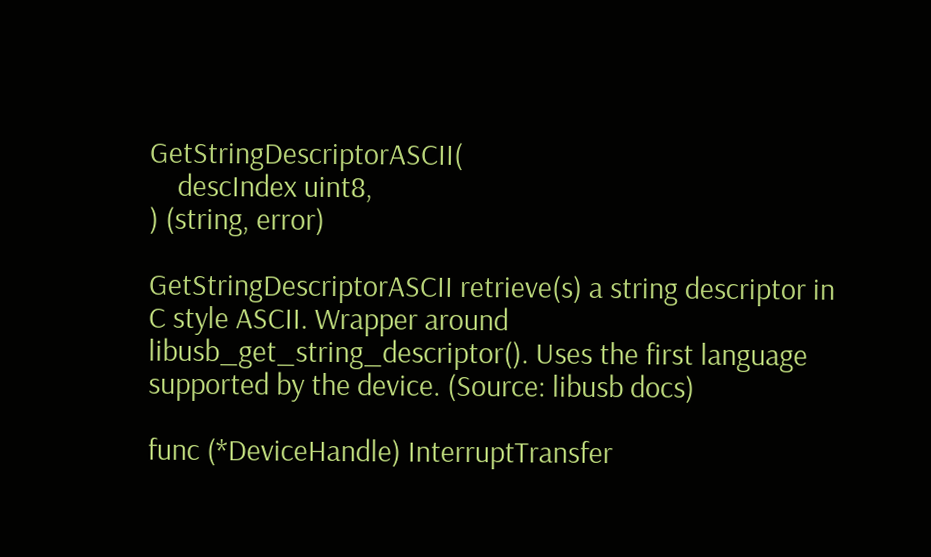GetStringDescriptorASCII(
    descIndex uint8,
) (string, error)

GetStringDescriptorASCII retrieve(s) a string descriptor in C style ASCII. Wrapper around libusb_get_string_descriptor(). Uses the first language supported by the device. (Source: libusb docs)

func (*DeviceHandle) InterruptTransfer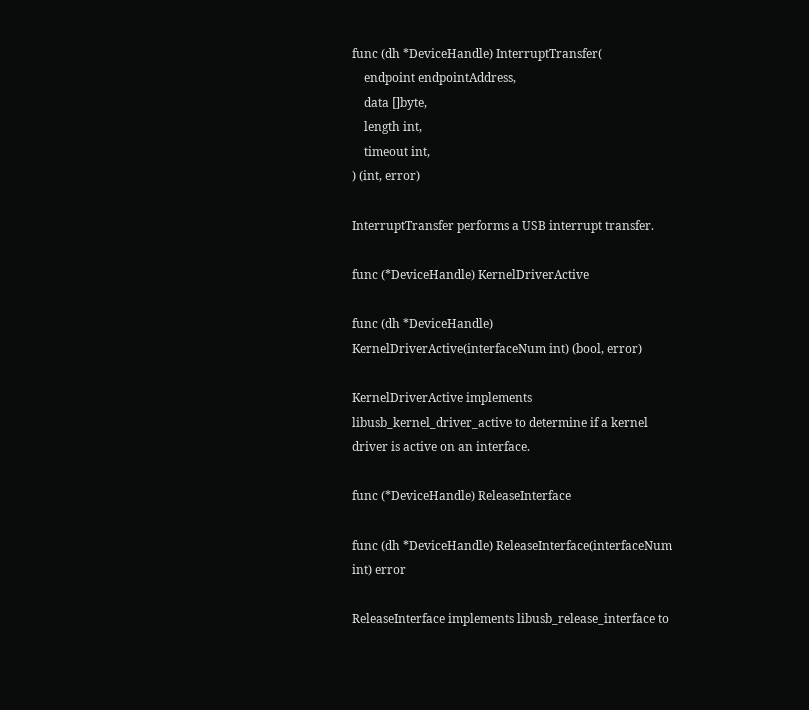func (dh *DeviceHandle) InterruptTransfer(
    endpoint endpointAddress,
    data []byte,
    length int,
    timeout int,
) (int, error)

InterruptTransfer performs a USB interrupt transfer.

func (*DeviceHandle) KernelDriverActive

func (dh *DeviceHandle) KernelDriverActive(interfaceNum int) (bool, error)

KernelDriverActive implements libusb_kernel_driver_active to determine if a kernel driver is active on an interface.

func (*DeviceHandle) ReleaseInterface

func (dh *DeviceHandle) ReleaseInterface(interfaceNum int) error

ReleaseInterface implements libusb_release_interface to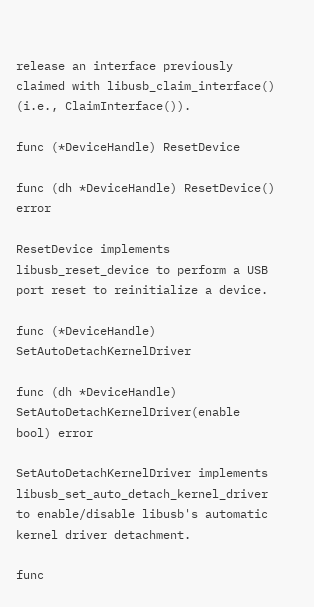release an interface previously claimed with libusb_claim_interface() (i.e., ClaimInterface()).

func (*DeviceHandle) ResetDevice

func (dh *DeviceHandle) ResetDevice() error

ResetDevice implements libusb_reset_device to perform a USB port reset to reinitialize a device.

func (*DeviceHandle) SetAutoDetachKernelDriver

func (dh *DeviceHandle) SetAutoDetachKernelDriver(enable bool) error

SetAutoDetachKernelDriver implements libusb_set_auto_detach_kernel_driver to enable/disable libusb's automatic kernel driver detachment.

func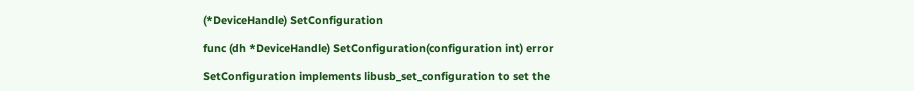(*DeviceHandle) SetConfiguration

func (dh *DeviceHandle) SetConfiguration(configuration int) error

SetConfiguration implements libusb_set_configuration to set the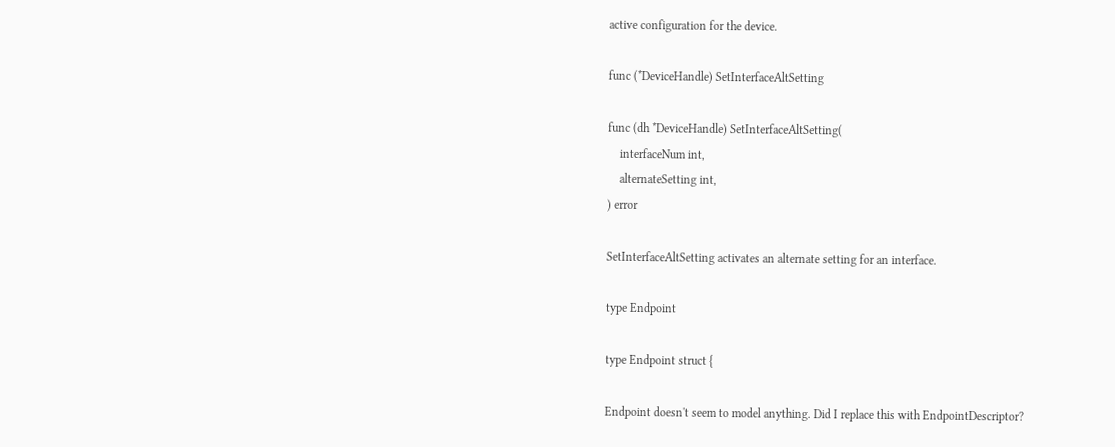active configuration for the device.

func (*DeviceHandle) SetInterfaceAltSetting

func (dh *DeviceHandle) SetInterfaceAltSetting(
    interfaceNum int,
    alternateSetting int,
) error

SetInterfaceAltSetting activates an alternate setting for an interface.

type Endpoint

type Endpoint struct {

Endpoint doesn't seem to model anything. Did I replace this with EndpointDescriptor?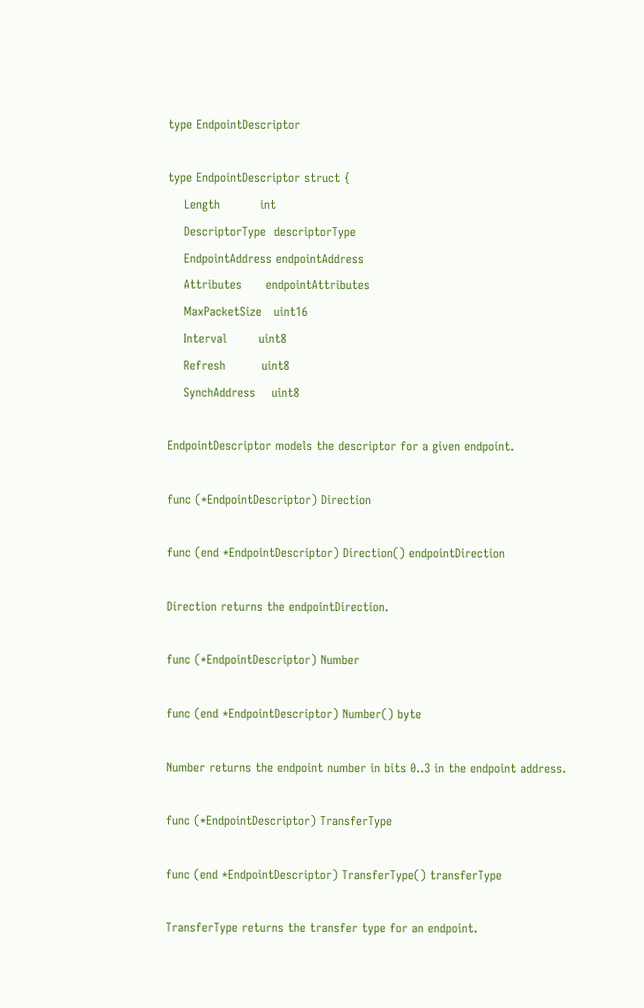type EndpointDescriptor

type EndpointDescriptor struct {
    Length          int
    DescriptorType  descriptorType
    EndpointAddress endpointAddress
    Attributes      endpointAttributes
    MaxPacketSize   uint16
    Interval        uint8
    Refresh         uint8
    SynchAddress    uint8

EndpointDescriptor models the descriptor for a given endpoint.

func (*EndpointDescriptor) Direction

func (end *EndpointDescriptor) Direction() endpointDirection

Direction returns the endpointDirection.

func (*EndpointDescriptor) Number

func (end *EndpointDescriptor) Number() byte

Number returns the endpoint number in bits 0..3 in the endpoint address.

func (*EndpointDescriptor) TransferType

func (end *EndpointDescriptor) TransferType() transferType

TransferType returns the transfer type for an endpoint.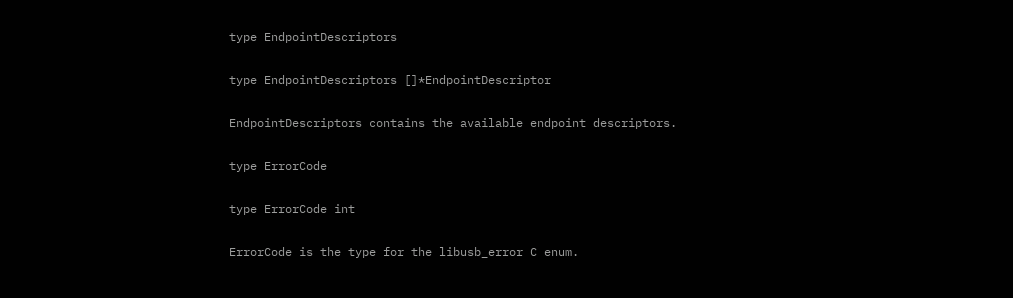type EndpointDescriptors

type EndpointDescriptors []*EndpointDescriptor

EndpointDescriptors contains the available endpoint descriptors.

type ErrorCode

type ErrorCode int

ErrorCode is the type for the libusb_error C enum.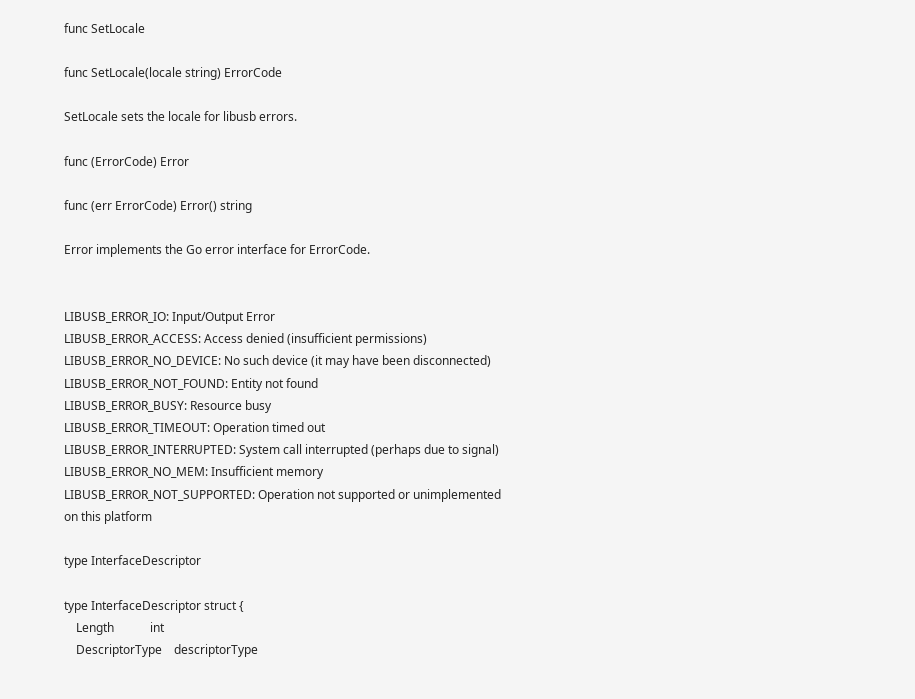func SetLocale

func SetLocale(locale string) ErrorCode

SetLocale sets the locale for libusb errors.

func (ErrorCode) Error

func (err ErrorCode) Error() string

Error implements the Go error interface for ErrorCode.


LIBUSB_ERROR_IO: Input/Output Error
LIBUSB_ERROR_ACCESS: Access denied (insufficient permissions)
LIBUSB_ERROR_NO_DEVICE: No such device (it may have been disconnected)
LIBUSB_ERROR_NOT_FOUND: Entity not found
LIBUSB_ERROR_BUSY: Resource busy
LIBUSB_ERROR_TIMEOUT: Operation timed out
LIBUSB_ERROR_INTERRUPTED: System call interrupted (perhaps due to signal)
LIBUSB_ERROR_NO_MEM: Insufficient memory
LIBUSB_ERROR_NOT_SUPPORTED: Operation not supported or unimplemented on this platform

type InterfaceDescriptor

type InterfaceDescriptor struct {
    Length            int
    DescriptorType    descriptorType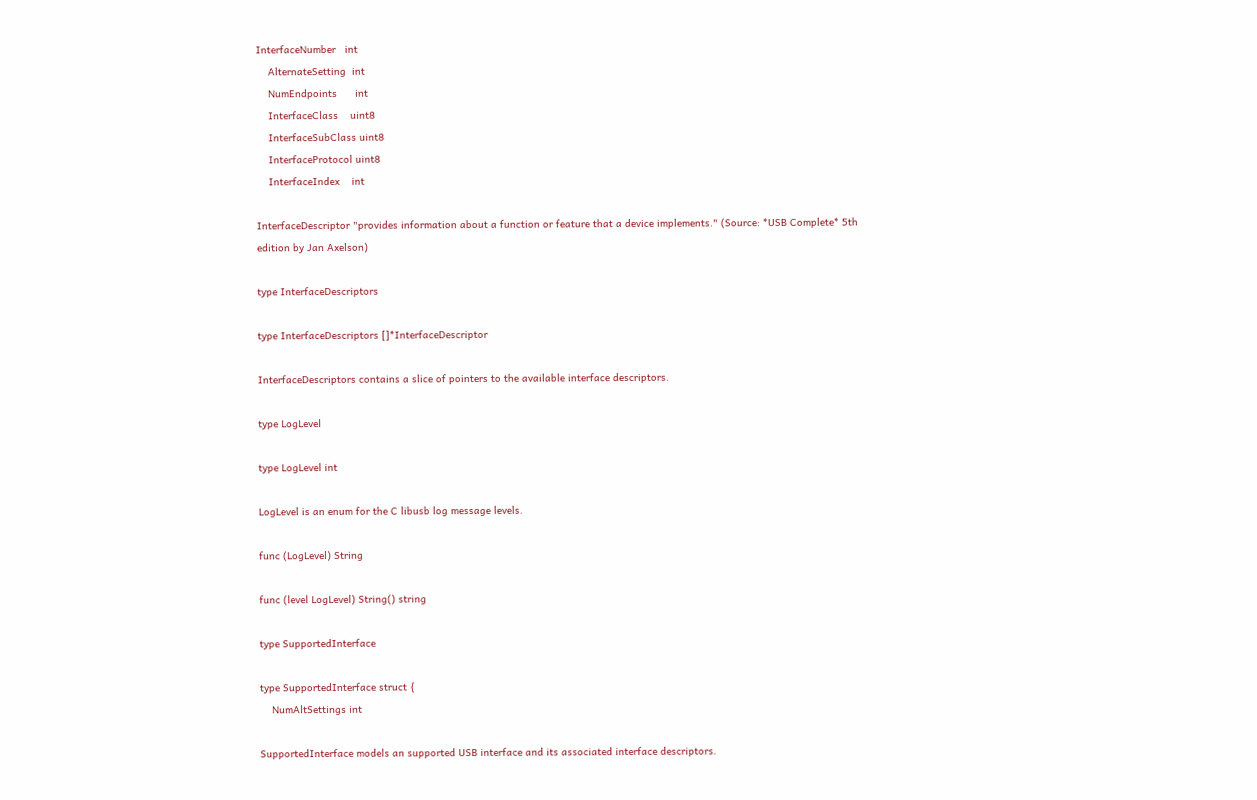InterfaceNumber   int
    AlternateSetting  int
    NumEndpoints      int
    InterfaceClass    uint8
    InterfaceSubClass uint8
    InterfaceProtocol uint8
    InterfaceIndex    int

InterfaceDescriptor "provides information about a function or feature that a device implements." (Source: *USB Complete* 5th edition by Jan Axelson)

type InterfaceDescriptors

type InterfaceDescriptors []*InterfaceDescriptor

InterfaceDescriptors contains a slice of pointers to the available interface descriptors.

type LogLevel

type LogLevel int

LogLevel is an enum for the C libusb log message levels.

func (LogLevel) String

func (level LogLevel) String() string

type SupportedInterface

type SupportedInterface struct {
    NumAltSettings int

SupportedInterface models an supported USB interface and its associated interface descriptors.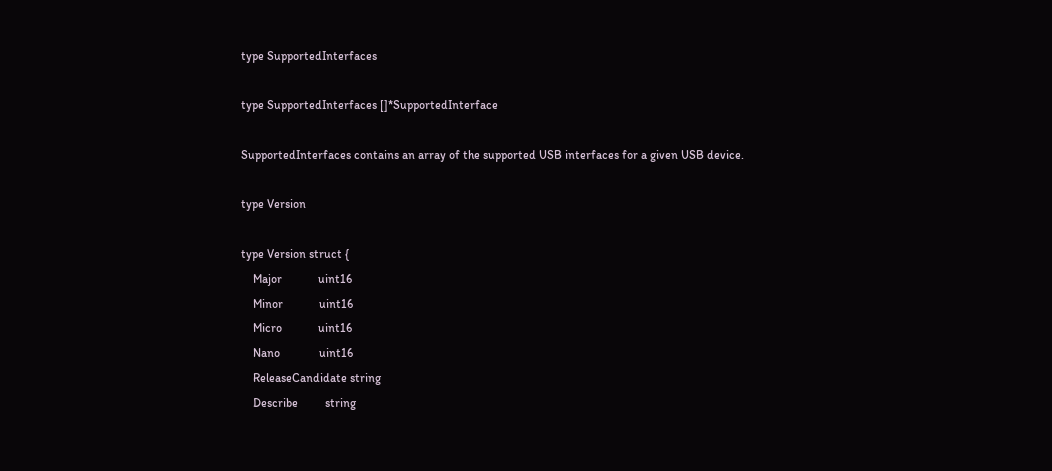type SupportedInterfaces

type SupportedInterfaces []*SupportedInterface

SupportedInterfaces contains an array of the supported USB interfaces for a given USB device.

type Version

type Version struct {
    Major            uint16
    Minor            uint16
    Micro            uint16
    Nano             uint16
    ReleaseCandidate string
    Describe         string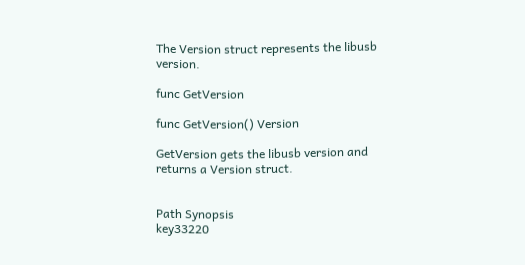The Version struct represents the libusb version.

func GetVersion

func GetVersion() Version

GetVersion gets the libusb version and returns a Version struct.


Path Synopsis
key33220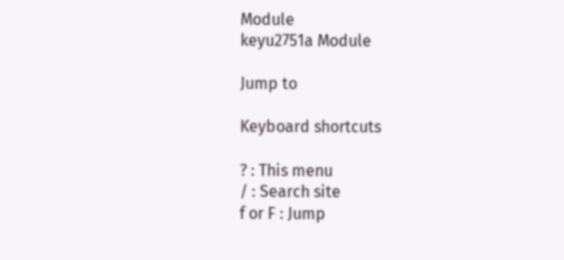Module
keyu2751a Module

Jump to

Keyboard shortcuts

? : This menu
/ : Search site
f or F : Jump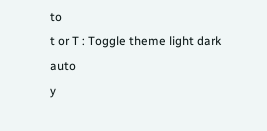to
t or T : Toggle theme light dark auto
y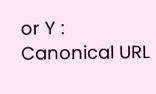or Y : Canonical URL